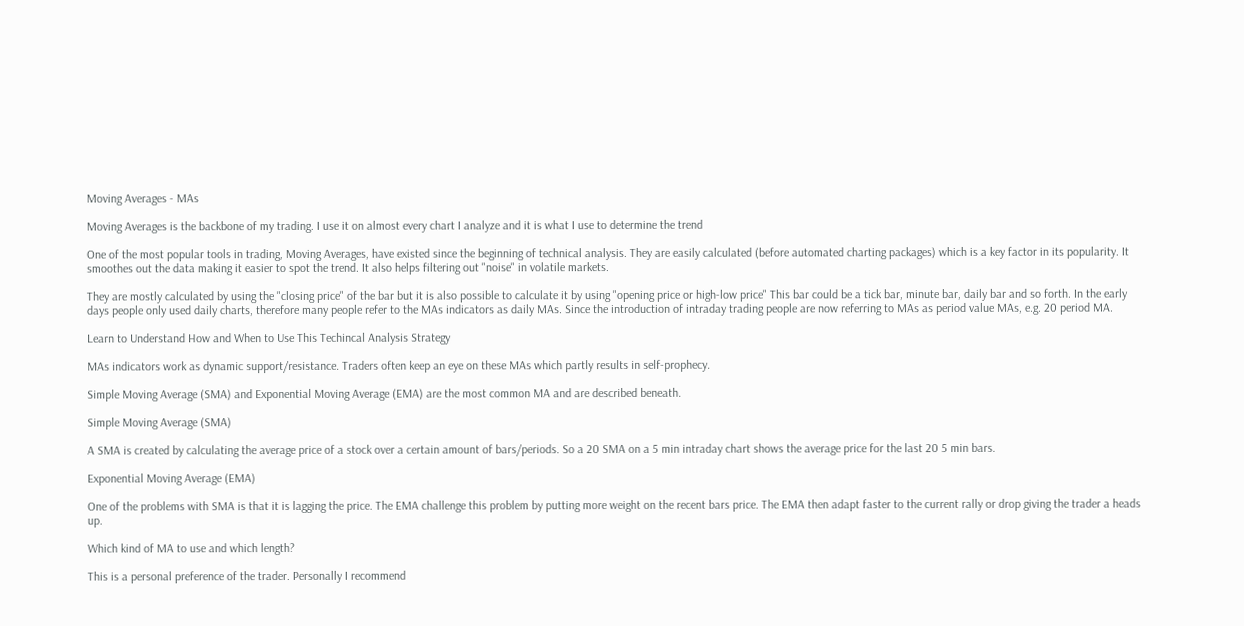Moving Averages - MAs

Moving Averages is the backbone of my trading. I use it on almost every chart I analyze and it is what I use to determine the trend

One of the most popular tools in trading, Moving Averages, have existed since the beginning of technical analysis. They are easily calculated (before automated charting packages) which is a key factor in its popularity. It smoothes out the data making it easier to spot the trend. It also helps filtering out "noise" in volatile markets.

They are mostly calculated by using the "closing price" of the bar but it is also possible to calculate it by using "opening price or high-low price" This bar could be a tick bar, minute bar, daily bar and so forth. In the early days people only used daily charts, therefore many people refer to the MAs indicators as daily MAs. Since the introduction of intraday trading people are now referring to MAs as period value MAs, e.g. 20 period MA.

Learn to Understand How and When to Use This Techincal Analysis Strategy

MAs indicators work as dynamic support/resistance. Traders often keep an eye on these MAs which partly results in self-prophecy.

Simple Moving Average (SMA) and Exponential Moving Average (EMA) are the most common MA and are described beneath.

Simple Moving Average (SMA)

A SMA is created by calculating the average price of a stock over a certain amount of bars/periods. So a 20 SMA on a 5 min intraday chart shows the average price for the last 20 5 min bars.

Exponential Moving Average (EMA)

One of the problems with SMA is that it is lagging the price. The EMA challenge this problem by putting more weight on the recent bars price. The EMA then adapt faster to the current rally or drop giving the trader a heads up.

Which kind of MA to use and which length?

This is a personal preference of the trader. Personally I recommend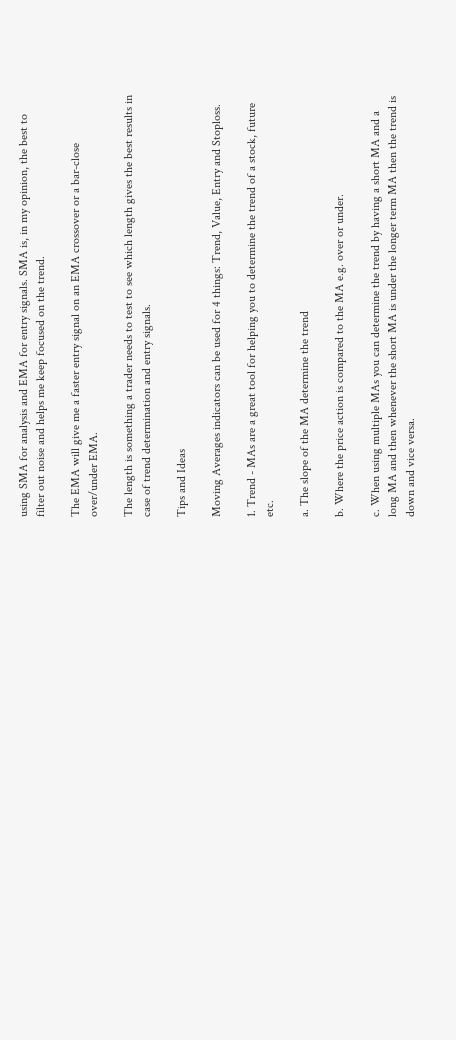using SMA for analysis and EMA for entry signals. SMA is, in my opinion, the best to filter out noise and helps me keep focused on the trend.

The EMA will give me a faster entry signal on an EMA crossover or a bar-close over/under EMA.

The length is something a trader needs to test to see which length gives the best results in case of trend determination and entry signals.

Tips and Ideas

Moving Averages indicators can be used for 4 things: Trend, Value, Entry and Stoploss.

1. Trend - MAs are a great tool for helping you to determine the trend of a stock, future etc.

a. The slope of the MA determine the trend

b. Where the price action is compared to the MA e.g. over or under.

c. When using multiple MAs you can determine the trend by having a short MA and a long MA and then whenever the short MA is under the longer term MA then the trend is down and vice versa.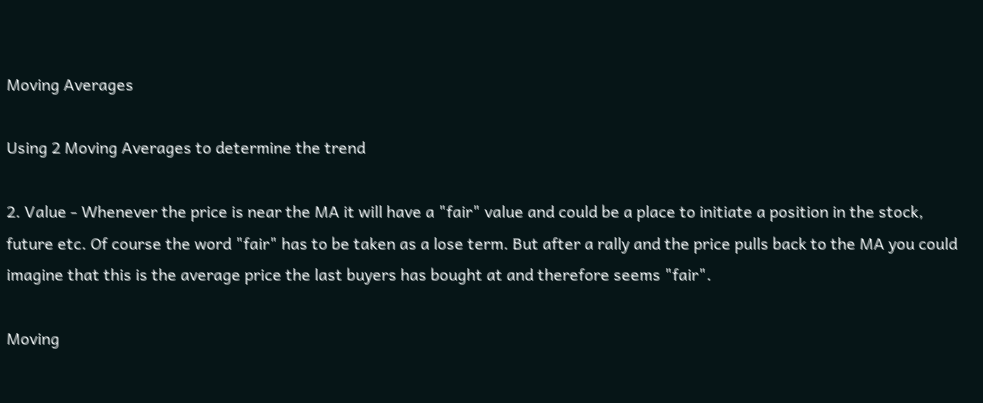Moving Averages

Using 2 Moving Averages to determine the trend

2. Value - Whenever the price is near the MA it will have a "fair" value and could be a place to initiate a position in the stock, future etc. Of course the word "fair" has to be taken as a lose term. But after a rally and the price pulls back to the MA you could imagine that this is the average price the last buyers has bought at and therefore seems "fair".

Moving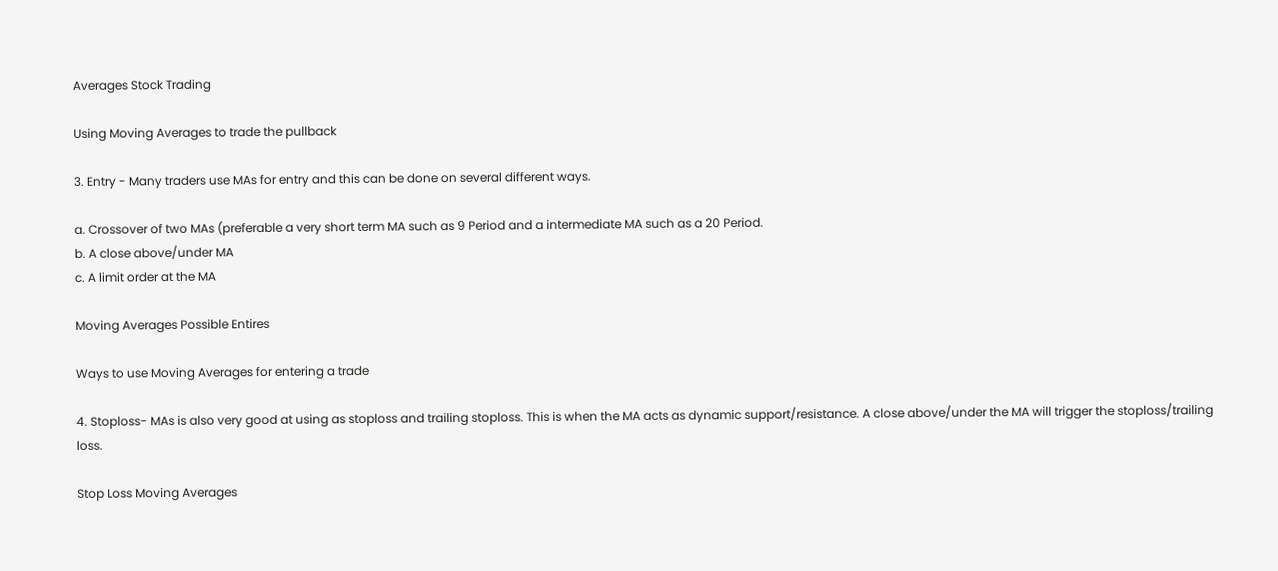Averages Stock Trading

Using Moving Averages to trade the pullback

3. Entry - Many traders use MAs for entry and this can be done on several different ways.

a. Crossover of two MAs (preferable a very short term MA such as 9 Period and a intermediate MA such as a 20 Period.
b. A close above/under MA
c. A limit order at the MA

Moving Averages Possible Entires

Ways to use Moving Averages for entering a trade

4. Stoploss- MAs is also very good at using as stoploss and trailing stoploss. This is when the MA acts as dynamic support/resistance. A close above/under the MA will trigger the stoploss/trailing loss.

Stop Loss Moving Averages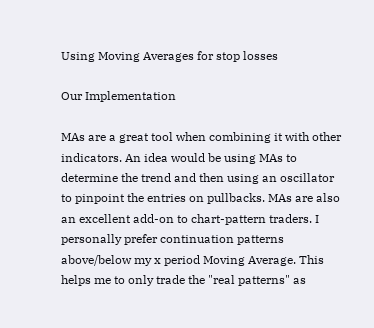Using Moving Averages for stop losses

Our Implementation

MAs are a great tool when combining it with other indicators. An idea would be using MAs to determine the trend and then using an oscillator to pinpoint the entries on pullbacks. MAs are also an excellent add-on to chart-pattern traders. I personally prefer continuation patterns above/below my x period Moving Average. This helps me to only trade the "real patterns" as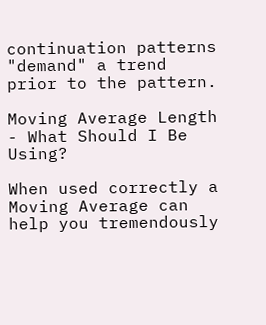continuation patterns "demand" a trend prior to the pattern.

Moving Average Length - What Should I Be Using?

When used correctly a Moving Average can help you tremendously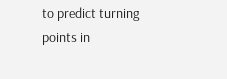to predict turning points in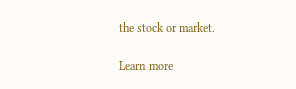the stock or market.

Learn more